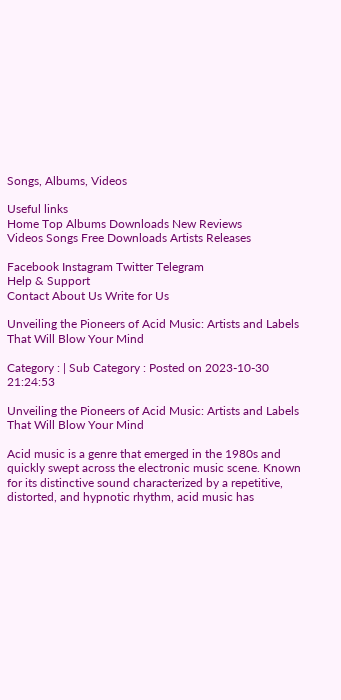Songs, Albums, Videos

Useful links
Home Top Albums Downloads New Reviews
Videos Songs Free Downloads Artists Releases

Facebook Instagram Twitter Telegram
Help & Support
Contact About Us Write for Us

Unveiling the Pioneers of Acid Music: Artists and Labels That Will Blow Your Mind

Category : | Sub Category : Posted on 2023-10-30 21:24:53

Unveiling the Pioneers of Acid Music: Artists and Labels That Will Blow Your Mind

Acid music is a genre that emerged in the 1980s and quickly swept across the electronic music scene. Known for its distinctive sound characterized by a repetitive, distorted, and hypnotic rhythm, acid music has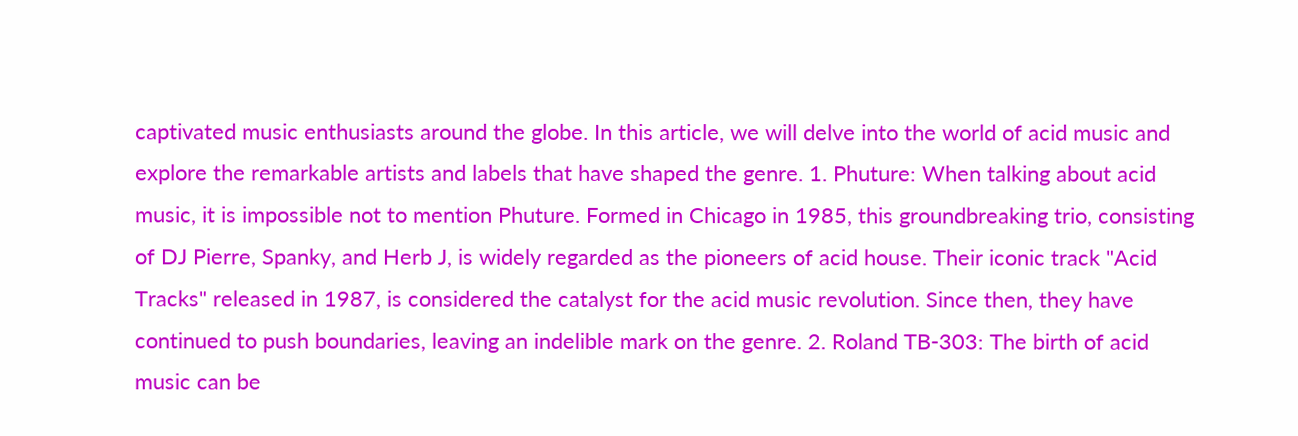captivated music enthusiasts around the globe. In this article, we will delve into the world of acid music and explore the remarkable artists and labels that have shaped the genre. 1. Phuture: When talking about acid music, it is impossible not to mention Phuture. Formed in Chicago in 1985, this groundbreaking trio, consisting of DJ Pierre, Spanky, and Herb J, is widely regarded as the pioneers of acid house. Their iconic track "Acid Tracks" released in 1987, is considered the catalyst for the acid music revolution. Since then, they have continued to push boundaries, leaving an indelible mark on the genre. 2. Roland TB-303: The birth of acid music can be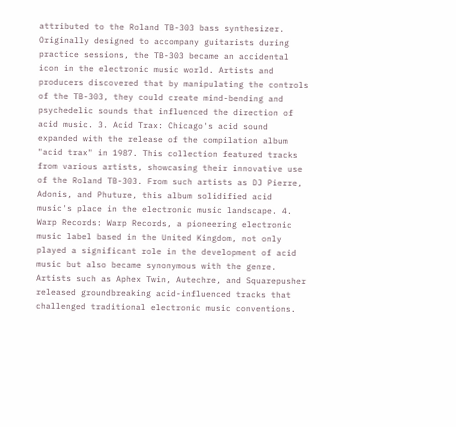attributed to the Roland TB-303 bass synthesizer. Originally designed to accompany guitarists during practice sessions, the TB-303 became an accidental icon in the electronic music world. Artists and producers discovered that by manipulating the controls of the TB-303, they could create mind-bending and psychedelic sounds that influenced the direction of acid music. 3. Acid Trax: Chicago's acid sound expanded with the release of the compilation album "acid trax" in 1987. This collection featured tracks from various artists, showcasing their innovative use of the Roland TB-303. From such artists as DJ Pierre, Adonis, and Phuture, this album solidified acid music's place in the electronic music landscape. 4. Warp Records: Warp Records, a pioneering electronic music label based in the United Kingdom, not only played a significant role in the development of acid music but also became synonymous with the genre. Artists such as Aphex Twin, Autechre, and Squarepusher released groundbreaking acid-influenced tracks that challenged traditional electronic music conventions.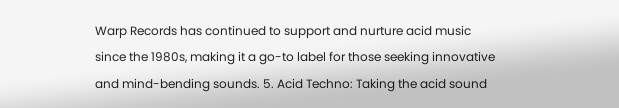Warp Records has continued to support and nurture acid music since the 1980s, making it a go-to label for those seeking innovative and mind-bending sounds. 5. Acid Techno: Taking the acid sound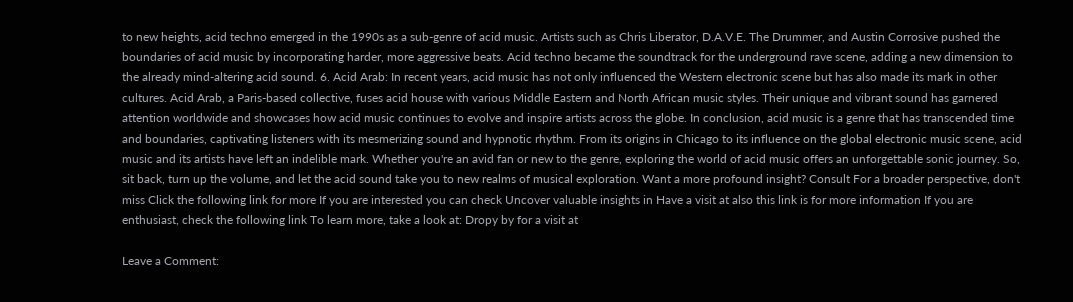to new heights, acid techno emerged in the 1990s as a sub-genre of acid music. Artists such as Chris Liberator, D.A.V.E. The Drummer, and Austin Corrosive pushed the boundaries of acid music by incorporating harder, more aggressive beats. Acid techno became the soundtrack for the underground rave scene, adding a new dimension to the already mind-altering acid sound. 6. Acid Arab: In recent years, acid music has not only influenced the Western electronic scene but has also made its mark in other cultures. Acid Arab, a Paris-based collective, fuses acid house with various Middle Eastern and North African music styles. Their unique and vibrant sound has garnered attention worldwide and showcases how acid music continues to evolve and inspire artists across the globe. In conclusion, acid music is a genre that has transcended time and boundaries, captivating listeners with its mesmerizing sound and hypnotic rhythm. From its origins in Chicago to its influence on the global electronic music scene, acid music and its artists have left an indelible mark. Whether you're an avid fan or new to the genre, exploring the world of acid music offers an unforgettable sonic journey. So, sit back, turn up the volume, and let the acid sound take you to new realms of musical exploration. Want a more profound insight? Consult For a broader perspective, don't miss Click the following link for more If you are interested you can check Uncover valuable insights in Have a visit at also this link is for more information If you are enthusiast, check the following link To learn more, take a look at: Dropy by for a visit at

Leave a Comment: